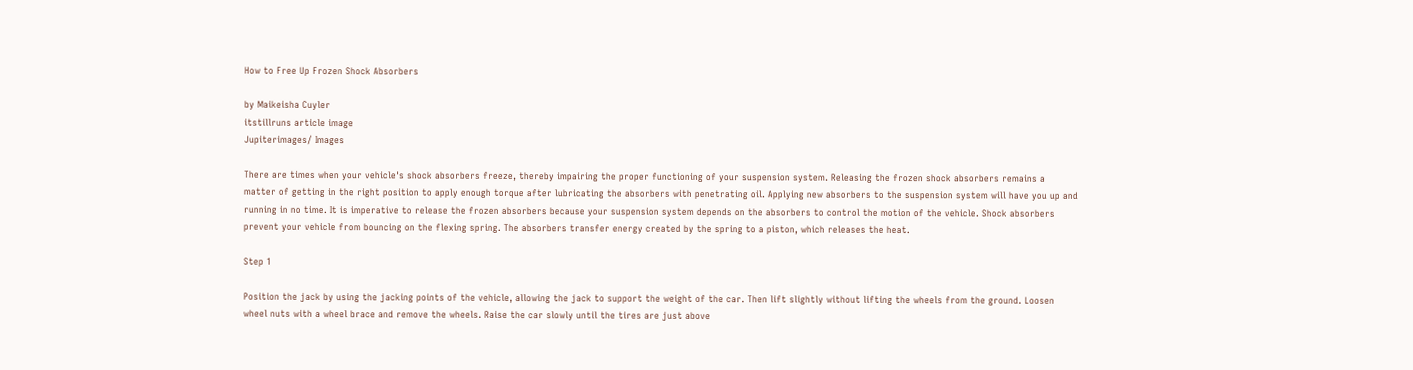How to Free Up Frozen Shock Absorbers

by Maikeisha Cuyler
itstillruns article image
Jupiterimages/ Images

There are times when your vehicle's shock absorbers freeze, thereby impairing the proper functioning of your suspension system. Releasing the frozen shock absorbers remains a matter of getting in the right position to apply enough torque after lubricating the absorbers with penetrating oil. Applying new absorbers to the suspension system will have you up and running in no time. It is imperative to release the frozen absorbers because your suspension system depends on the absorbers to control the motion of the vehicle. Shock absorbers prevent your vehicle from bouncing on the flexing spring. The absorbers transfer energy created by the spring to a piston, which releases the heat.

Step 1

Position the jack by using the jacking points of the vehicle, allowing the jack to support the weight of the car. Then lift slightly without lifting the wheels from the ground. Loosen wheel nuts with a wheel brace and remove the wheels. Raise the car slowly until the tires are just above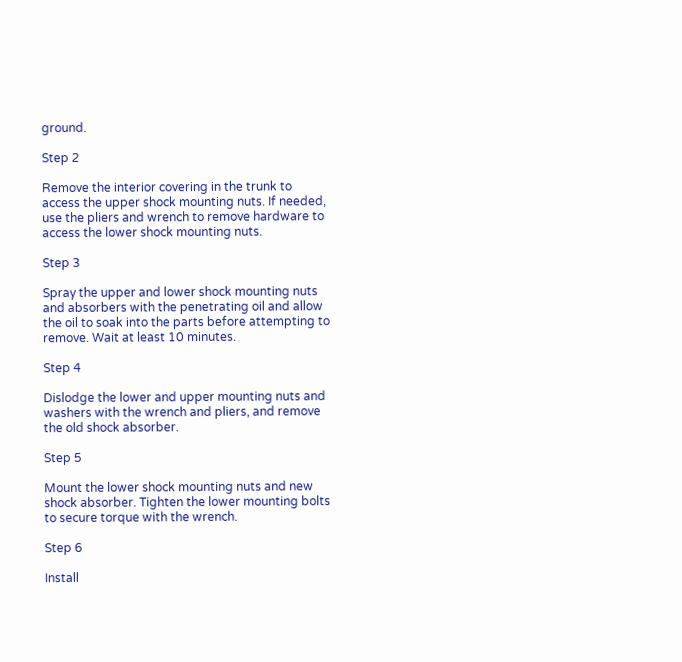ground.

Step 2

Remove the interior covering in the trunk to access the upper shock mounting nuts. If needed, use the pliers and wrench to remove hardware to access the lower shock mounting nuts.

Step 3

Spray the upper and lower shock mounting nuts and absorbers with the penetrating oil and allow the oil to soak into the parts before attempting to remove. Wait at least 10 minutes.

Step 4

Dislodge the lower and upper mounting nuts and washers with the wrench and pliers, and remove the old shock absorber.

Step 5

Mount the lower shock mounting nuts and new shock absorber. Tighten the lower mounting bolts to secure torque with the wrench.

Step 6

Install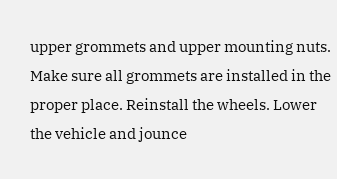upper grommets and upper mounting nuts. Make sure all grommets are installed in the proper place. Reinstall the wheels. Lower the vehicle and jounce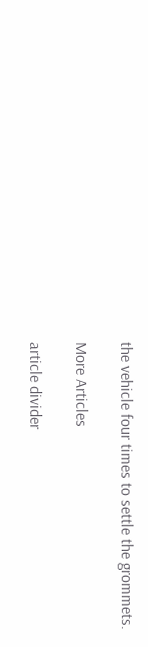the vehicle four times to settle the grommets.

More Articles

article divider